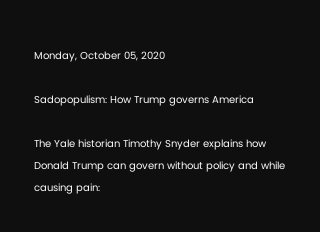Monday, October 05, 2020

Sadopopulism: How Trump governs America

The Yale historian Timothy Snyder explains how Donald Trump can govern without policy and while causing pain: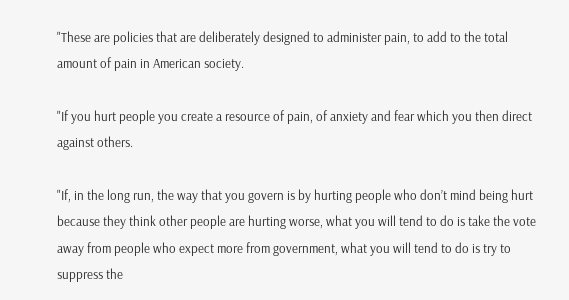"These are policies that are deliberately designed to administer pain, to add to the total amount of pain in American society.

"If you hurt people you create a resource of pain, of anxiety and fear which you then direct against others.

"If, in the long run, the way that you govern is by hurting people who don’t mind being hurt because they think other people are hurting worse, what you will tend to do is take the vote away from people who expect more from government, what you will tend to do is try to suppress the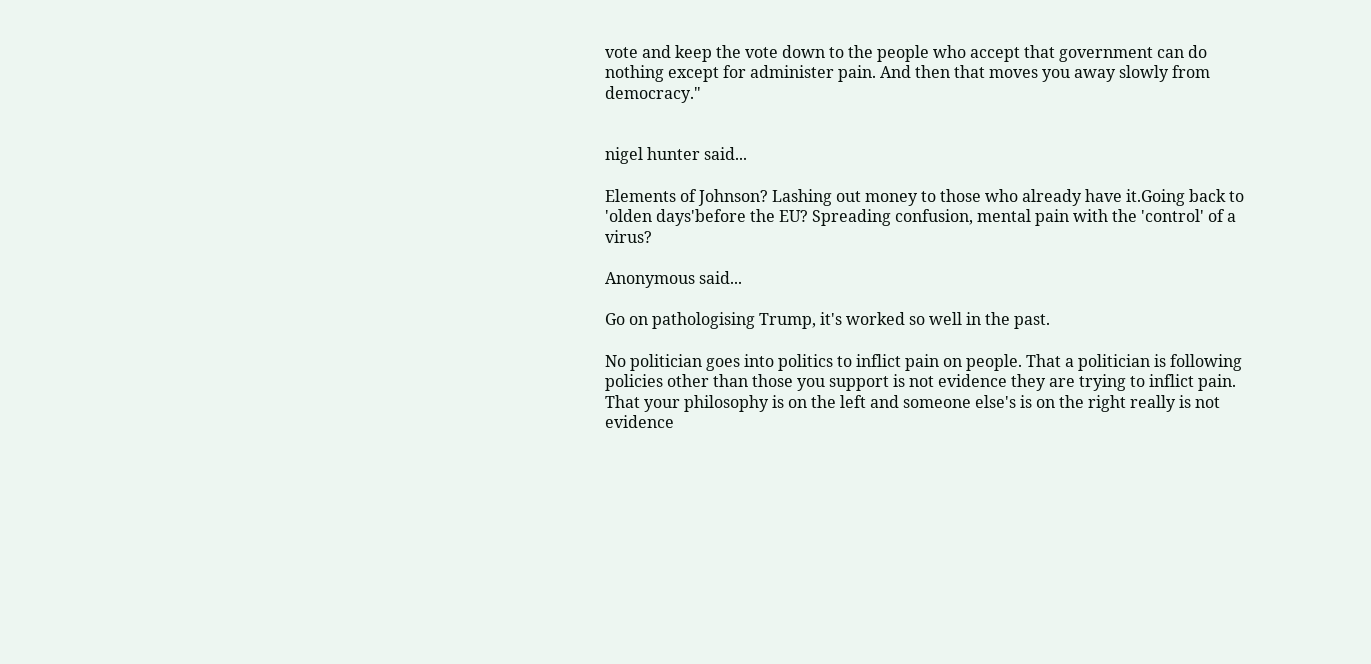vote and keep the vote down to the people who accept that government can do nothing except for administer pain. And then that moves you away slowly from democracy."


nigel hunter said...

Elements of Johnson? Lashing out money to those who already have it.Going back to 'olden days'before the EU? Spreading confusion, mental pain with the 'control' of a virus?

Anonymous said...

Go on pathologising Trump, it's worked so well in the past.

No politician goes into politics to inflict pain on people. That a politician is following policies other than those you support is not evidence they are trying to inflict pain. That your philosophy is on the left and someone else's is on the right really is not evidence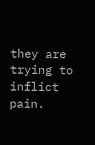they are trying to inflict pain.